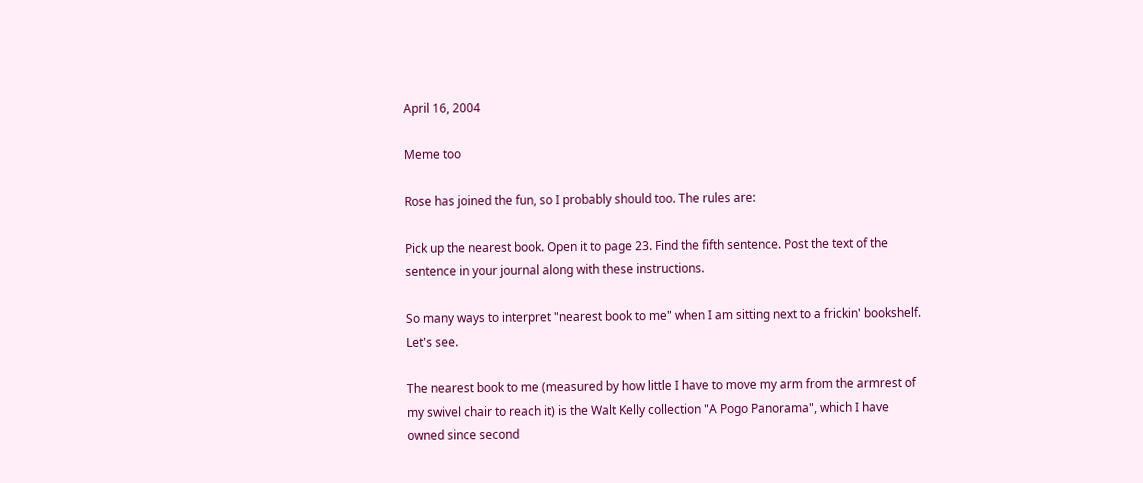April 16, 2004

Meme too

Rose has joined the fun, so I probably should too. The rules are:

Pick up the nearest book. Open it to page 23. Find the fifth sentence. Post the text of the sentence in your journal along with these instructions.

So many ways to interpret "nearest book to me" when I am sitting next to a frickin' bookshelf. Let's see.

The nearest book to me (measured by how little I have to move my arm from the armrest of my swivel chair to reach it) is the Walt Kelly collection "A Pogo Panorama", which I have owned since second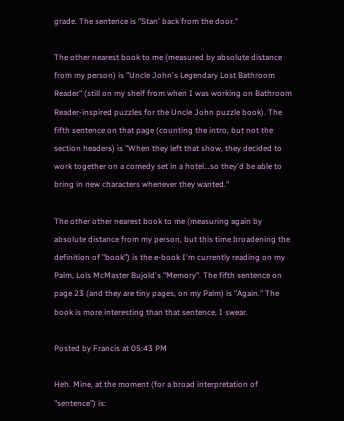grade. The sentence is "Stan' back from the door."

The other nearest book to me (measured by absolute distance from my person) is "Uncle John's Legendary Lost Bathroom Reader" (still on my shelf from when I was working on Bathroom Reader-inspired puzzles for the Uncle John puzzle book). The fifth sentence on that page (counting the intro, but not the section headers) is "When they left that show, they decided to work together on a comedy set in a hotel...so they'd be able to bring in new characters whenever they wanted."

The other other nearest book to me (measuring again by absolute distance from my person, but this time broadening the definition of "book") is the e-book I'm currently reading on my Palm, Lois McMaster Bujold's "Memory". The fifth sentence on page 23 (and they are tiny pages, on my Palm) is "Again." The book is more interesting than that sentence, I swear.

Posted by Francis at 05:43 PM

Heh. Mine, at the moment (for a broad interpretation of "sentence") is: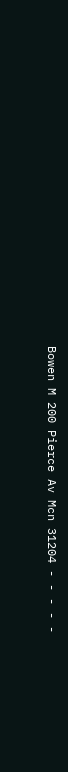Bowen M 200 Pierce Av Mcn 31204 - - - - -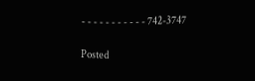- - - - - - - - - - - 742-3747

Posted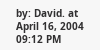by: David. at April 16, 2004 09:12 PM